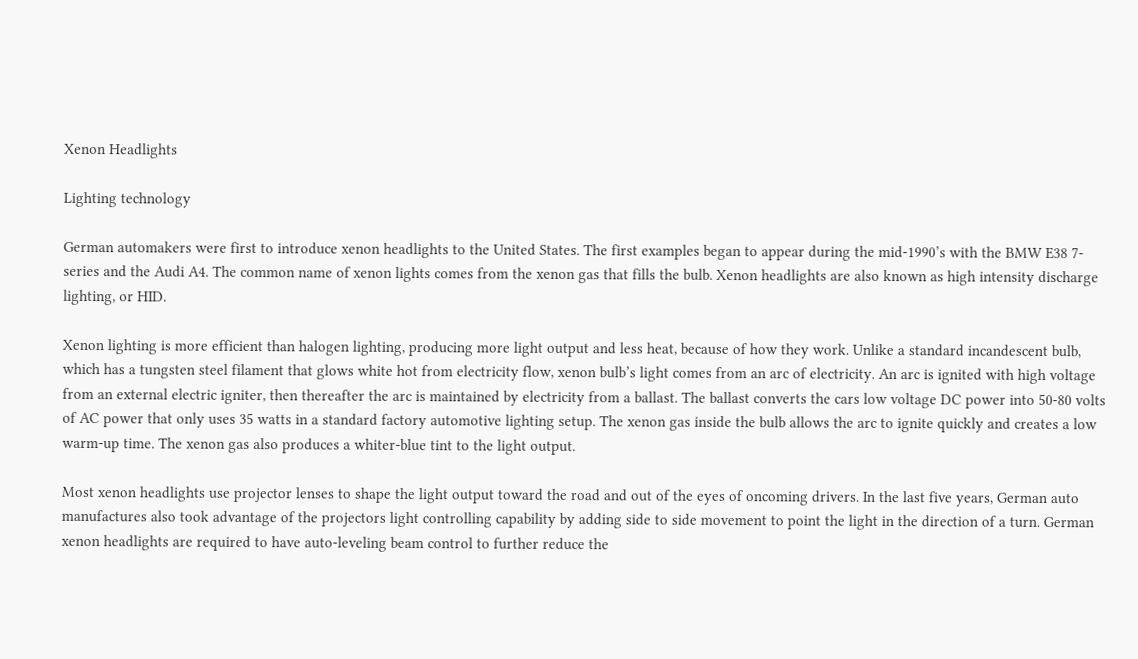Xenon Headlights

Lighting technology

German automakers were first to introduce xenon headlights to the United States. The first examples began to appear during the mid-1990’s with the BMW E38 7-series and the Audi A4. The common name of xenon lights comes from the xenon gas that fills the bulb. Xenon headlights are also known as high intensity discharge lighting, or HID.

Xenon lighting is more efficient than halogen lighting, producing more light output and less heat, because of how they work. Unlike a standard incandescent bulb, which has a tungsten steel filament that glows white hot from electricity flow, xenon bulb’s light comes from an arc of electricity. An arc is ignited with high voltage from an external electric igniter, then thereafter the arc is maintained by electricity from a ballast. The ballast converts the cars low voltage DC power into 50-80 volts of AC power that only uses 35 watts in a standard factory automotive lighting setup. The xenon gas inside the bulb allows the arc to ignite quickly and creates a low warm-up time. The xenon gas also produces a whiter-blue tint to the light output.

Most xenon headlights use projector lenses to shape the light output toward the road and out of the eyes of oncoming drivers. In the last five years, German auto manufactures also took advantage of the projectors light controlling capability by adding side to side movement to point the light in the direction of a turn. German xenon headlights are required to have auto-leveling beam control to further reduce the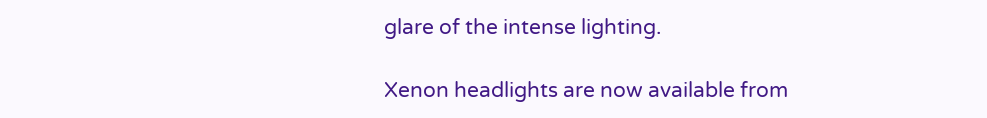glare of the intense lighting.

Xenon headlights are now available from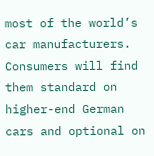most of the world’s car manufacturers. Consumers will find them standard on higher-end German cars and optional on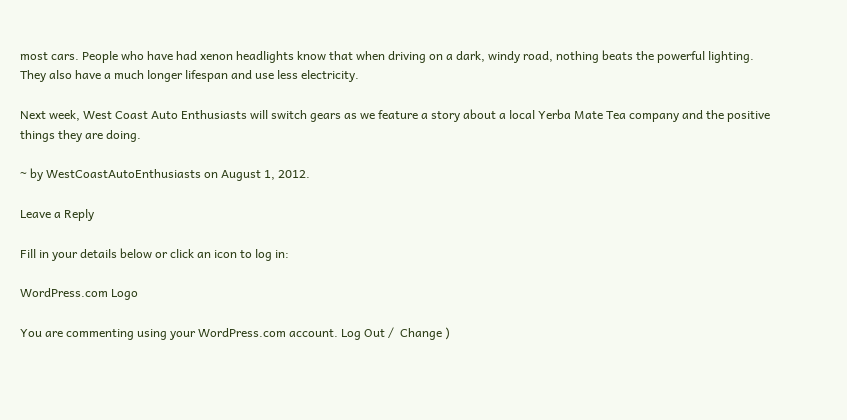most cars. People who have had xenon headlights know that when driving on a dark, windy road, nothing beats the powerful lighting. They also have a much longer lifespan and use less electricity.

Next week, West Coast Auto Enthusiasts will switch gears as we feature a story about a local Yerba Mate Tea company and the positive things they are doing.

~ by WestCoastAutoEnthusiasts on August 1, 2012.

Leave a Reply

Fill in your details below or click an icon to log in:

WordPress.com Logo

You are commenting using your WordPress.com account. Log Out /  Change )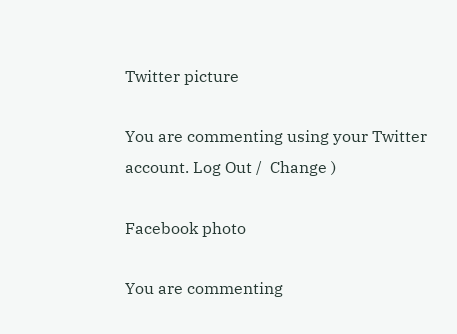Twitter picture

You are commenting using your Twitter account. Log Out /  Change )

Facebook photo

You are commenting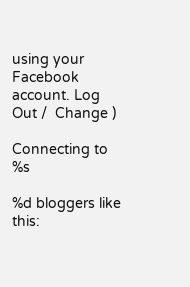using your Facebook account. Log Out /  Change )

Connecting to %s

%d bloggers like this: